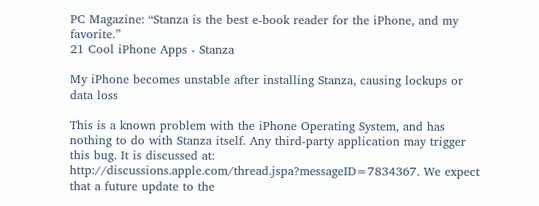PC Magazine: “Stanza is the best e-book reader for the iPhone, and my favorite.”
21 Cool iPhone Apps - Stanza

My iPhone becomes unstable after installing Stanza, causing lockups or data loss

This is a known problem with the iPhone Operating System, and has nothing to do with Stanza itself. Any third-party application may trigger this bug. It is discussed at: http://discussions.apple.com/thread.jspa?messageID=7834367. We expect that a future update to the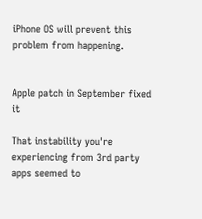iPhone OS will prevent this problem from happening.


Apple patch in September fixed it

That instability you're experiencing from 3rd party apps seemed to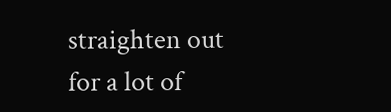straighten out for a lot of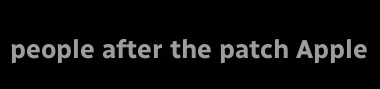people after the patch Apple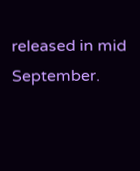released in mid September.